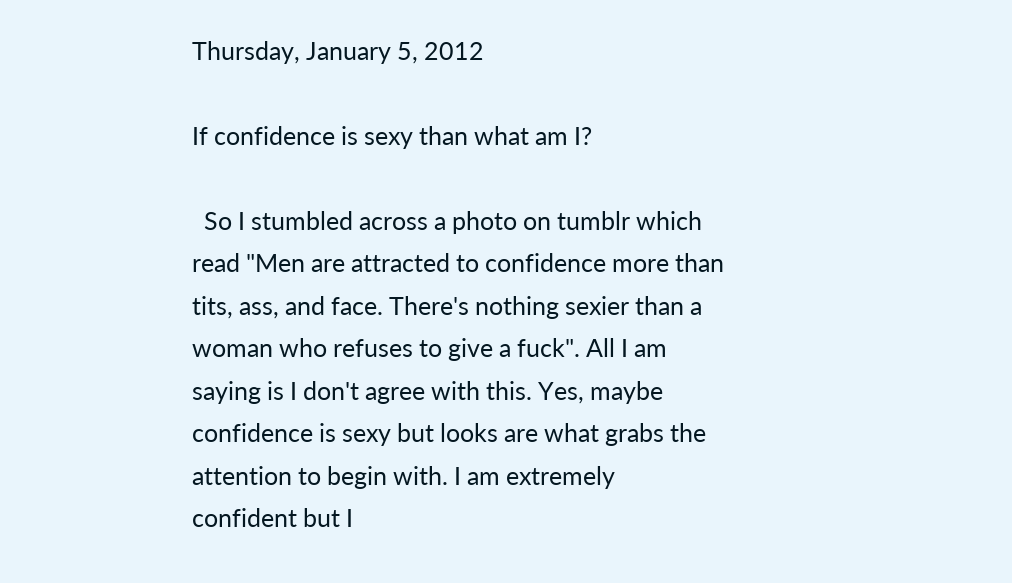Thursday, January 5, 2012

If confidence is sexy than what am I?

  So I stumbled across a photo on tumblr which read "Men are attracted to confidence more than tits, ass, and face. There's nothing sexier than a woman who refuses to give a fuck". All I am saying is I don't agree with this. Yes, maybe confidence is sexy but looks are what grabs the attention to begin with. I am extremely confident but I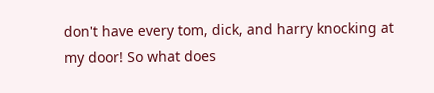don't have every tom, dick, and harry knocking at my door! So what does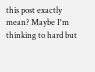this post exactly mean? Maybe I'm thinking to hard but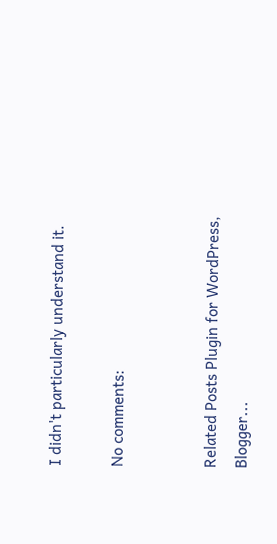I didn't particularly understand it.

No comments:


Related Posts Plugin for WordPress, Blogger...